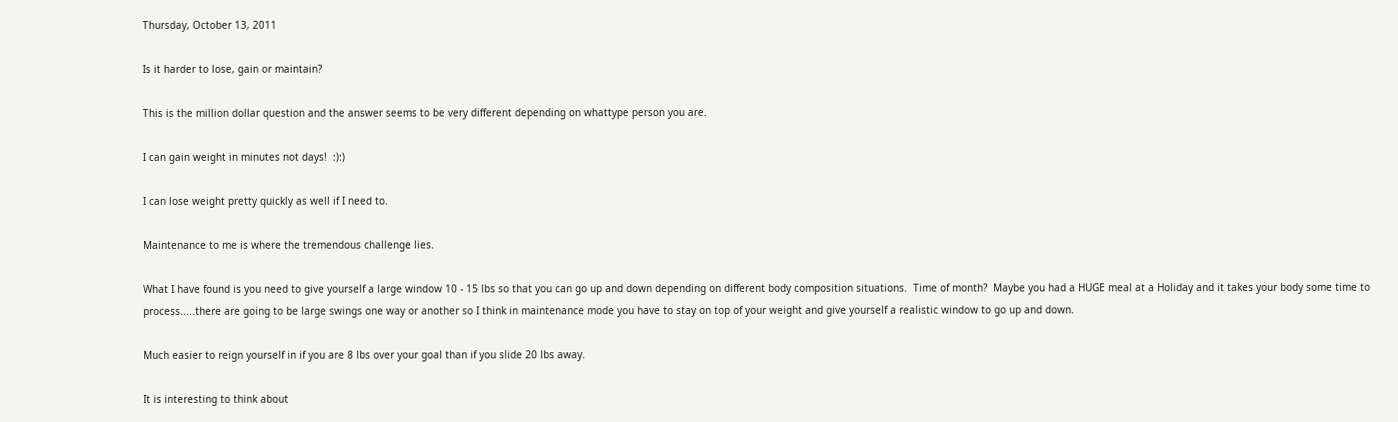Thursday, October 13, 2011

Is it harder to lose, gain or maintain?

This is the million dollar question and the answer seems to be very different depending on whattype person you are.

I can gain weight in minutes not days!  :):)

I can lose weight pretty quickly as well if I need to.

Maintenance to me is where the tremendous challenge lies.

What I have found is you need to give yourself a large window 10 - 15 lbs so that you can go up and down depending on different body composition situations.  Time of month?  Maybe you had a HUGE meal at a Holiday and it takes your body some time to process.....there are going to be large swings one way or another so I think in maintenance mode you have to stay on top of your weight and give yourself a realistic window to go up and down.

Much easier to reign yourself in if you are 8 lbs over your goal than if you slide 20 lbs away.

It is interesting to think about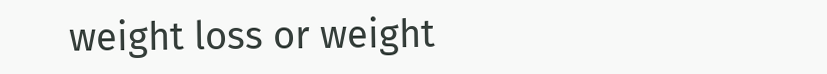weight loss or weight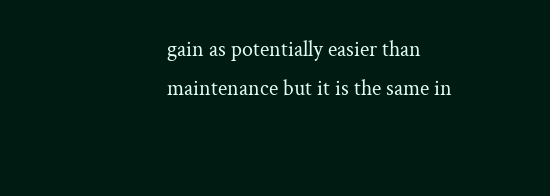gain as potentially easier than maintenance but it is the same in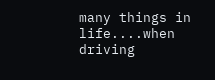many things in life....when driving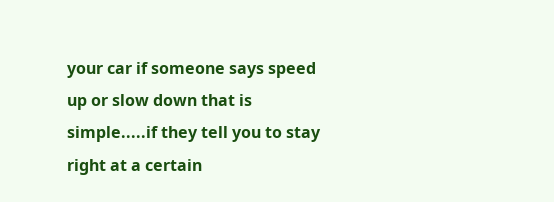your car if someone says speed up or slow down that is simple.....if they tell you to stay right at a certain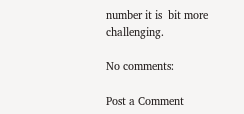number it is  bit more challenging.

No comments:

Post a Comment